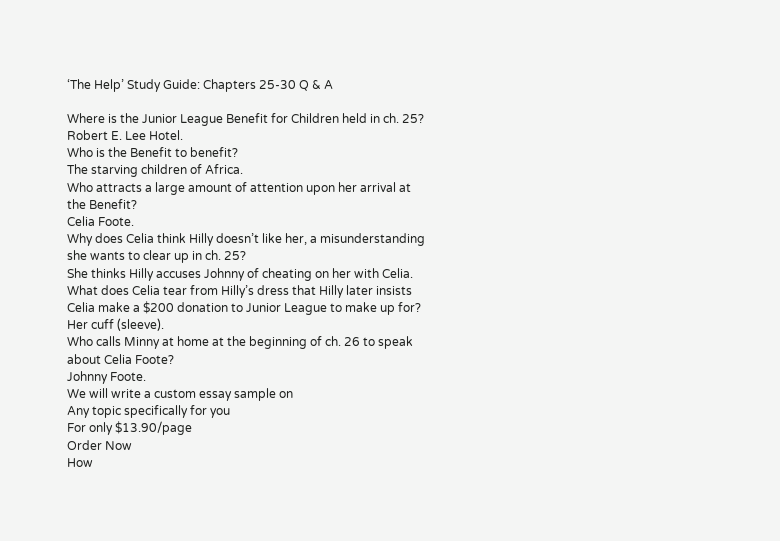‘The Help’ Study Guide: Chapters 25-30 Q & A

Where is the Junior League Benefit for Children held in ch. 25?
Robert E. Lee Hotel.
Who is the Benefit to benefit?
The starving children of Africa.
Who attracts a large amount of attention upon her arrival at the Benefit?
Celia Foote.
Why does Celia think Hilly doesn’t like her, a misunderstanding she wants to clear up in ch. 25?
She thinks Hilly accuses Johnny of cheating on her with Celia.
What does Celia tear from Hilly’s dress that Hilly later insists Celia make a $200 donation to Junior League to make up for?
Her cuff (sleeve).
Who calls Minny at home at the beginning of ch. 26 to speak about Celia Foote?
Johnny Foote.
We will write a custom essay sample on
Any topic specifically for you
For only $13.90/page
Order Now
How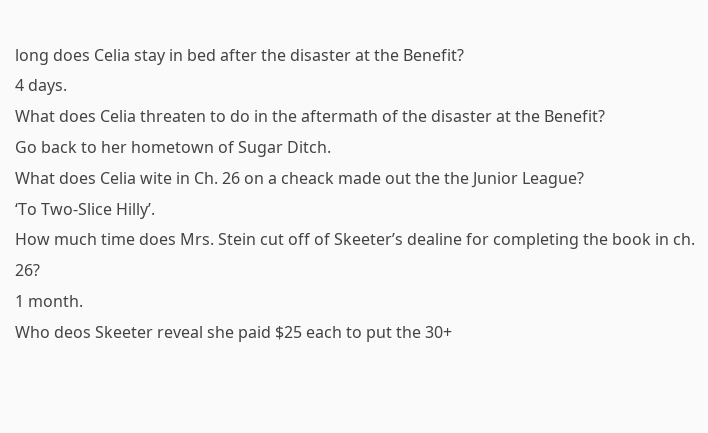long does Celia stay in bed after the disaster at the Benefit?
4 days.
What does Celia threaten to do in the aftermath of the disaster at the Benefit?
Go back to her hometown of Sugar Ditch.
What does Celia wite in Ch. 26 on a cheack made out the the Junior League?
‘To Two-Slice Hilly’.
How much time does Mrs. Stein cut off of Skeeter’s dealine for completing the book in ch. 26?
1 month.
Who deos Skeeter reveal she paid $25 each to put the 30+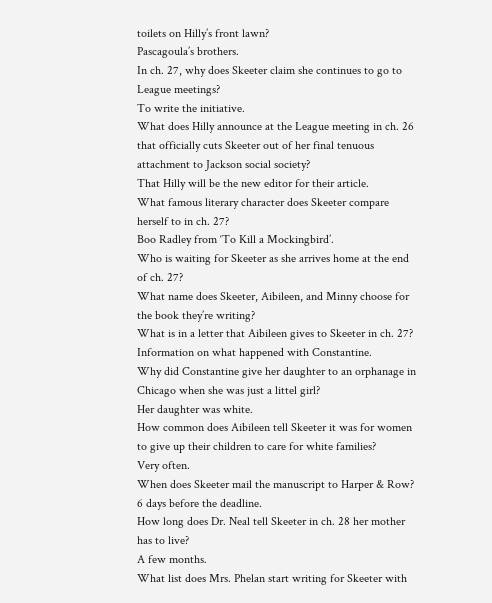toilets on Hilly’s front lawn?
Pascagoula’s brothers.
In ch. 27, why does Skeeter claim she continues to go to League meetings?
To write the initiative.
What does Hilly announce at the League meeting in ch. 26 that officially cuts Skeeter out of her final tenuous attachment to Jackson social society?
That Hilly will be the new editor for their article.
What famous literary character does Skeeter compare herself to in ch. 27?
Boo Radley from ‘To Kill a Mockingbird’.
Who is waiting for Skeeter as she arrives home at the end of ch. 27?
What name does Skeeter, Aibileen, and Minny choose for the book they’re writing?
What is in a letter that Aibileen gives to Skeeter in ch. 27?
Information on what happened with Constantine.
Why did Constantine give her daughter to an orphanage in Chicago when she was just a littel girl?
Her daughter was white.
How common does Aibileen tell Skeeter it was for women to give up their children to care for white families?
Very often.
When does Skeeter mail the manuscript to Harper & Row?
6 days before the deadline.
How long does Dr. Neal tell Skeeter in ch. 28 her mother has to live?
A few months.
What list does Mrs. Phelan start writing for Skeeter with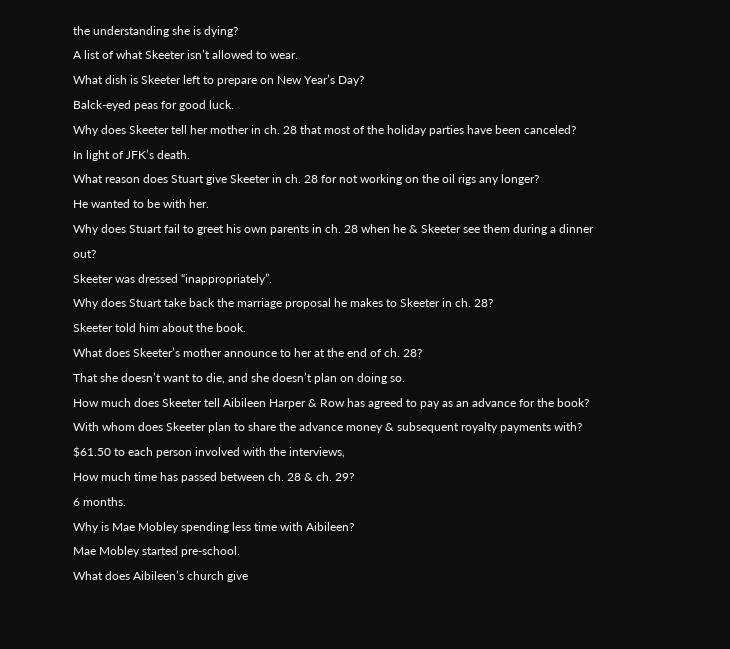the understanding she is dying?
A list of what Skeeter isn’t allowed to wear.
What dish is Skeeter left to prepare on New Year’s Day?
Balck-eyed peas for good luck.
Why does Skeeter tell her mother in ch. 28 that most of the holiday parties have been canceled?
In light of JFK’s death.
What reason does Stuart give Skeeter in ch. 28 for not working on the oil rigs any longer?
He wanted to be with her.
Why does Stuart fail to greet his own parents in ch. 28 when he & Skeeter see them during a dinner out?
Skeeter was dressed “inappropriately”.
Why does Stuart take back the marriage proposal he makes to Skeeter in ch. 28?
Skeeter told him about the book.
What does Skeeter’s mother announce to her at the end of ch. 28?
That she doesn’t want to die, and she doesn’t plan on doing so.
How much does Skeeter tell Aibileen Harper & Row has agreed to pay as an advance for the book?
With whom does Skeeter plan to share the advance money & subsequent royalty payments with?
$61.50 to each person involved with the interviews,
How much time has passed between ch. 28 & ch. 29?
6 months.
Why is Mae Mobley spending less time with Aibileen?
Mae Mobley started pre-school.
What does Aibileen’s church give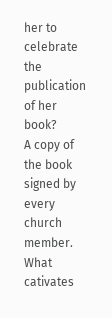her to celebrate the publication of her book?
A copy of the book signed by every church member.
What cativates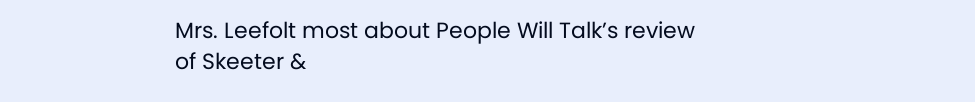Mrs. Leefolt most about People Will Talk’s review of Skeeter &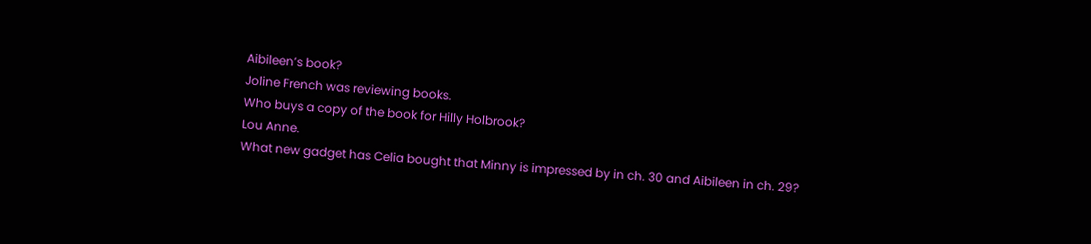Aibileen’s book?
Joline French was reviewing books.
Who buys a copy of the book for Hilly Holbrook?
Lou Anne.
What new gadget has Celia bought that Minny is impressed by in ch. 30 and Aibileen in ch. 29?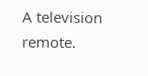A television remote.